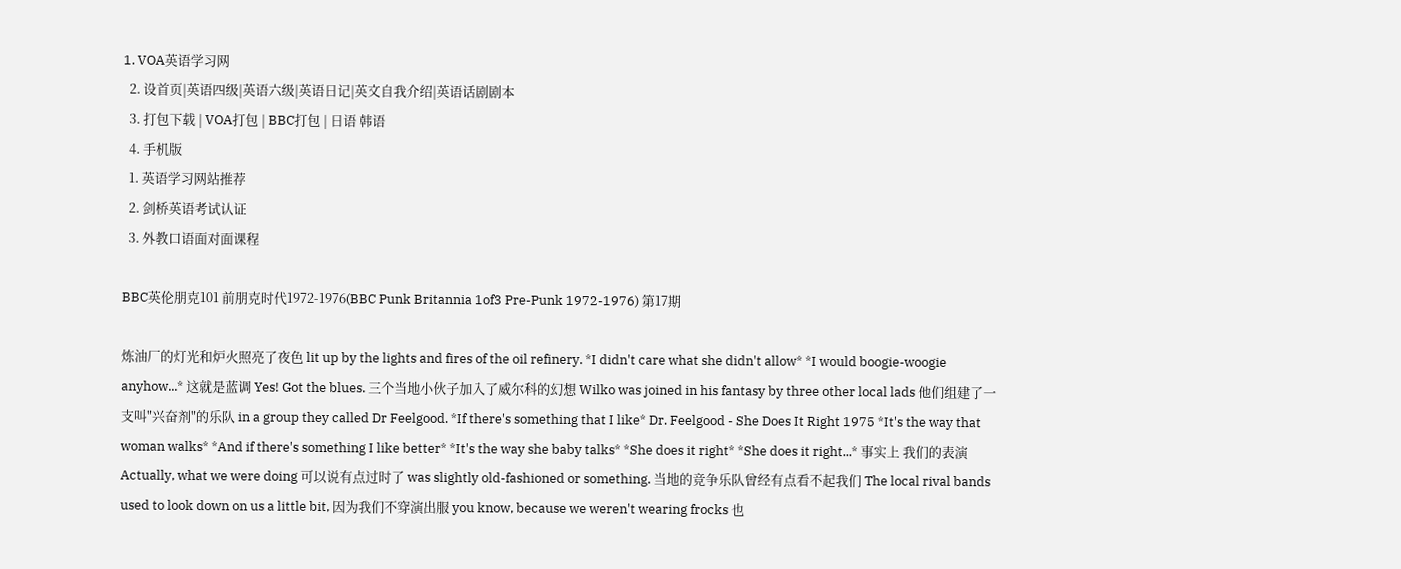1. VOA英语学习网
  2. 设首页|英语四级|英语六级|英语日记|英文自我介绍|英语话剧剧本
  3. 打包下载 | VOA打包 | BBC打包 | 日语 韩语
  4. 手机版
  1. 英语学习网站推荐
  2. 剑桥英语考试认证
  3. 外教口语面对面课程

BBC英伦朋克101 前朋克时代1972-1976(BBC Punk Britannia 1of3 Pre-Punk 1972-1976) 第17期

炼油厂的灯光和炉火照亮了夜色 lit up by the lights and fires of the oil refinery. *I didn't care what she didn't allow* *I would boogie-woogie anyhow...* 这就是蓝调 Yes! Got the blues. 三个当地小伙子加入了威尔科的幻想 Wilko was joined in his fantasy by three other local lads 他们组建了一支叫"兴奋剂"的乐队 in a group they called Dr Feelgood. *If there's something that I like* Dr. Feelgood - She Does It Right 1975 *It's the way that woman walks* *And if there's something I like better* *It's the way she baby talks* *She does it right* *She does it right...* 事实上 我们的表演 Actually, what we were doing 可以说有点过时了 was slightly old-fashioned or something. 当地的竞争乐队曾经有点看不起我们 The local rival bands used to look down on us a little bit, 因为我们不穿演出服 you know, because we weren't wearing frocks 也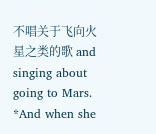不唱关于飞向火星之类的歌 and singing about going to Mars. *And when she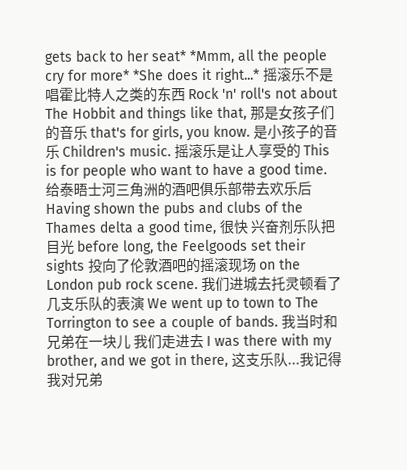gets back to her seat* *Mmm, all the people cry for more* *She does it right...* 摇滚乐不是唱霍比特人之类的东西 Rock 'n' roll's not about The Hobbit and things like that, 那是女孩子们的音乐 that's for girls, you know. 是小孩子的音乐 Children's music. 摇滚乐是让人享受的 This is for people who want to have a good time. 给泰晤士河三角洲的酒吧俱乐部带去欢乐后 Having shown the pubs and clubs of the Thames delta a good time, 很快 兴奋剂乐队把目光 before long, the Feelgoods set their sights 投向了伦敦酒吧的摇滚现场 on the London pub rock scene. 我们进城去托灵顿看了几支乐队的表演 We went up to town to The Torrington to see a couple of bands. 我当时和兄弟在一块儿 我们走进去 I was there with my brother, and we got in there, 这支乐队...我记得我对兄弟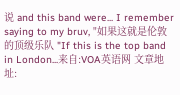说 and this band were... I remember saying to my bruv, "如果这就是伦敦的顶级乐队 "If this is the top band in London...来自:VOA英语网 文章地址: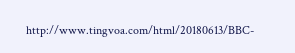http://www.tingvoa.com/html/20180613/BBC-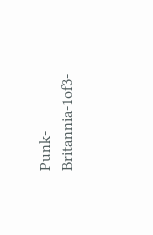Punk-Britannia-1of3-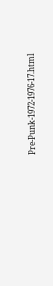Pre-Punk-1972-1976-17.html